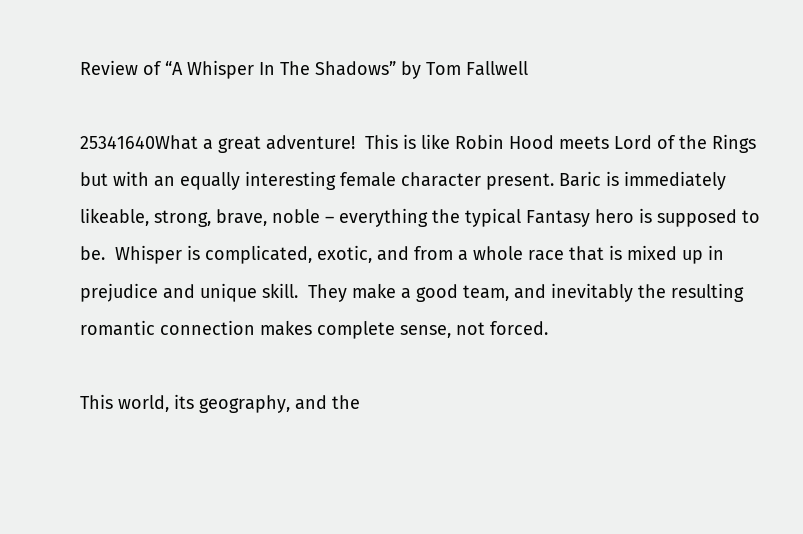Review of “A Whisper In The Shadows” by Tom Fallwell

25341640What a great adventure!  This is like Robin Hood meets Lord of the Rings but with an equally interesting female character present. Baric is immediately likeable, strong, brave, noble – everything the typical Fantasy hero is supposed to be.  Whisper is complicated, exotic, and from a whole race that is mixed up in prejudice and unique skill.  They make a good team, and inevitably the resulting romantic connection makes complete sense, not forced.

This world, its geography, and the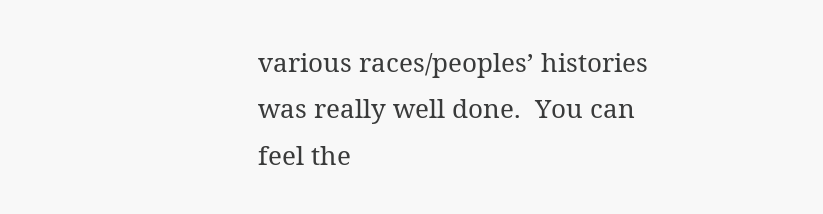various races/peoples’ histories was really well done.  You can feel the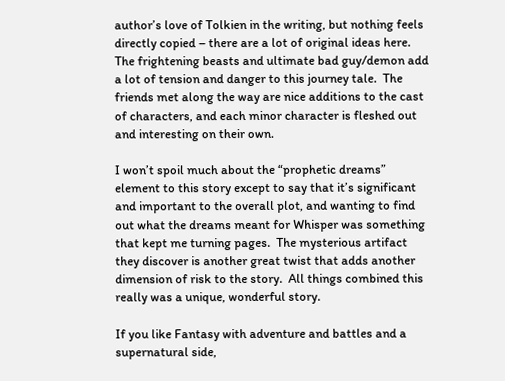author’s love of Tolkien in the writing, but nothing feels directly copied – there are a lot of original ideas here.  The frightening beasts and ultimate bad guy/demon add a lot of tension and danger to this journey tale.  The friends met along the way are nice additions to the cast of characters, and each minor character is fleshed out and interesting on their own.

I won’t spoil much about the “prophetic dreams” element to this story except to say that it’s significant and important to the overall plot, and wanting to find out what the dreams meant for Whisper was something that kept me turning pages.  The mysterious artifact they discover is another great twist that adds another dimension of risk to the story.  All things combined this really was a unique, wonderful story.

If you like Fantasy with adventure and battles and a supernatural side,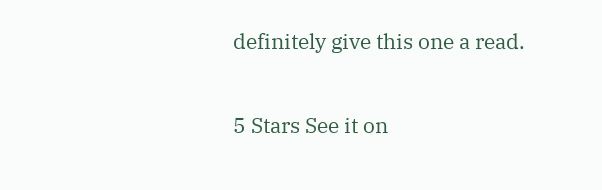definitely give this one a read.

5 Stars See it on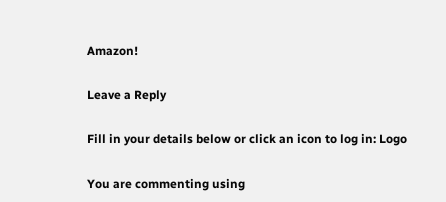Amazon!

Leave a Reply

Fill in your details below or click an icon to log in: Logo

You are commenting using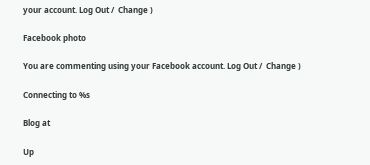your account. Log Out /  Change )

Facebook photo

You are commenting using your Facebook account. Log Out /  Change )

Connecting to %s

Blog at

Up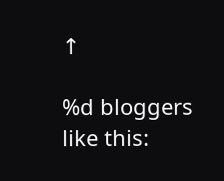↑

%d bloggers like this: